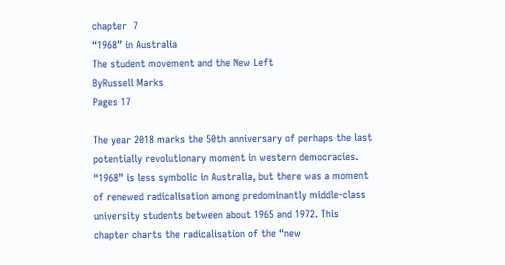chapter  7
“1968” in Australia
The student movement and the New Left
ByRussell Marks
Pages 17

The year 2018 marks the 50th anniversary of perhaps the last potentially revolutionary moment in western democracies. “1968” is less symbolic in Australia, but there was a moment of renewed radicalisation among predominantly middle-class university students between about 1965 and 1972. This chapter charts the radicalisation of the “new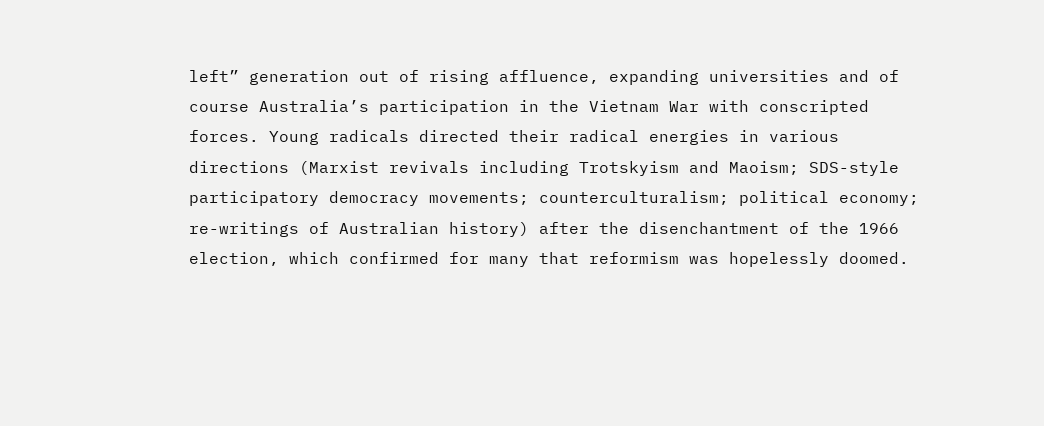left” generation out of rising affluence, expanding universities and of course Australia’s participation in the Vietnam War with conscripted forces. Young radicals directed their radical energies in various directions (Marxist revivals including Trotskyism and Maoism; SDS-style participatory democracy movements; counterculturalism; political economy; re-writings of Australian history) after the disenchantment of the 1966 election, which confirmed for many that reformism was hopelessly doomed.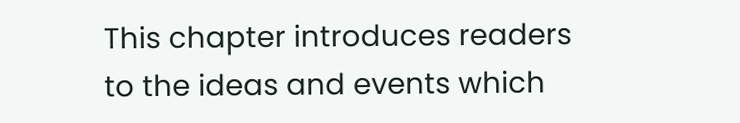This chapter introduces readers to the ideas and events which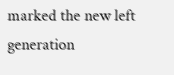marked the new left generation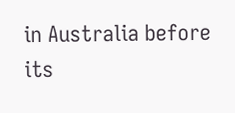in Australia before its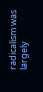radicalism was largely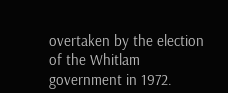overtaken by the election of the Whitlam government in 1972.